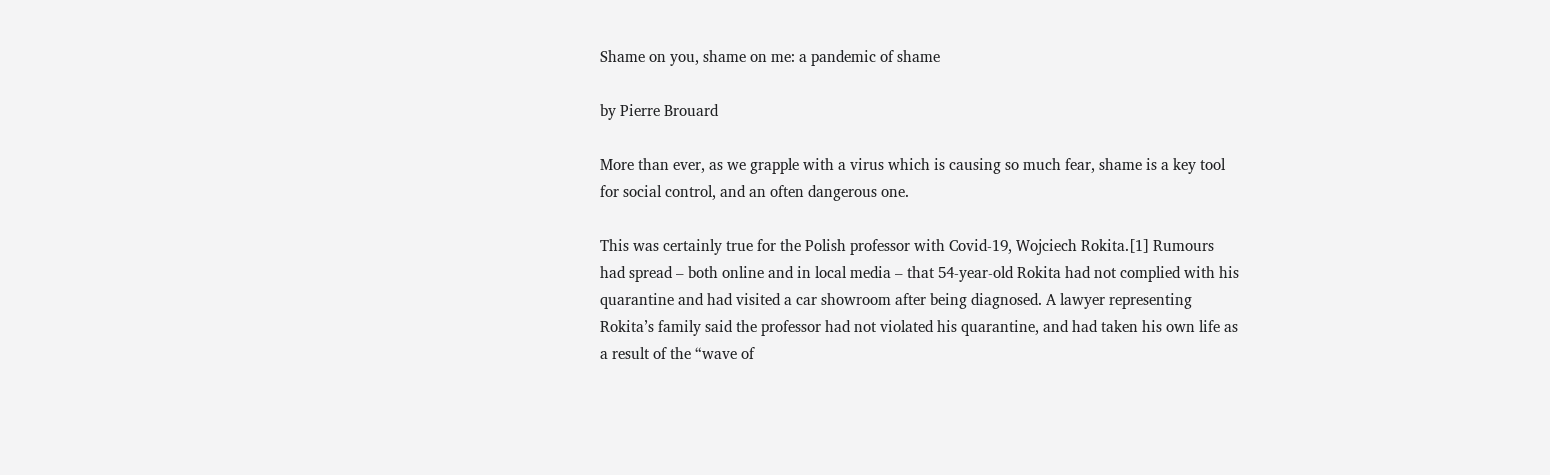Shame on you, shame on me: a pandemic of shame

by Pierre Brouard

More than ever, as we grapple with a virus which is causing so much fear, shame is a key tool for social control, and an often dangerous one.

This was certainly true for the Polish professor with Covid-19, Wojciech Rokita.[1] Rumours had spread – both online and in local media – that 54-year-old Rokita had not complied with his quarantine and had visited a car showroom after being diagnosed. A lawyer representing Rokita’s family said the professor had not violated his quarantine, and had taken his own life as a result of the “wave of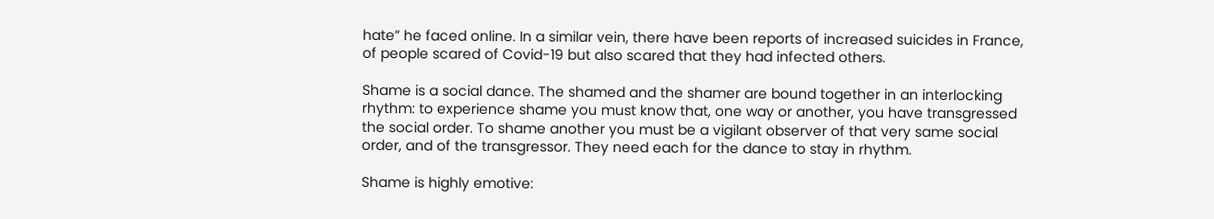hate” he faced online. In a similar vein, there have been reports of increased suicides in France, of people scared of Covid-19 but also scared that they had infected others.

Shame is a social dance. The shamed and the shamer are bound together in an interlocking rhythm: to experience shame you must know that, one way or another, you have transgressed the social order. To shame another you must be a vigilant observer of that very same social order, and of the transgressor. They need each for the dance to stay in rhythm.

Shame is highly emotive: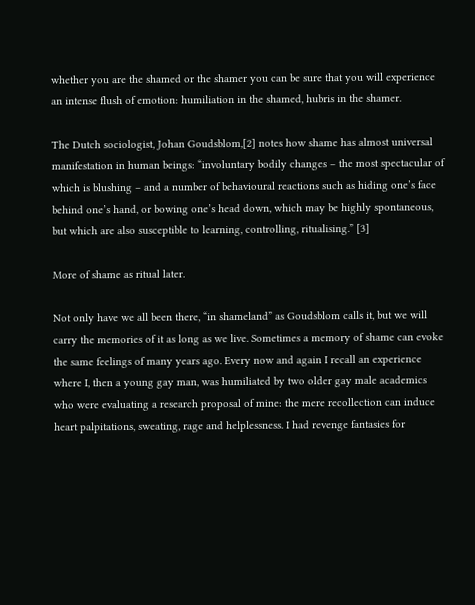whether you are the shamed or the shamer you can be sure that you will experience an intense flush of emotion: humiliation in the shamed, hubris in the shamer.

The Dutch sociologist, Johan Goudsblom,[2] notes how shame has almost universal manifestation in human beings: “involuntary bodily changes – the most spectacular of which is blushing – and a number of behavioural reactions such as hiding one’s face behind one’s hand, or bowing one’s head down, which may be highly spontaneous, but which are also susceptible to learning, controlling, ritualising.” [3]

More of shame as ritual later.

Not only have we all been there, “in shameland” as Goudsblom calls it, but we will carry the memories of it as long as we live. Sometimes a memory of shame can evoke the same feelings of many years ago. Every now and again I recall an experience where I, then a young gay man, was humiliated by two older gay male academics who were evaluating a research proposal of mine: the mere recollection can induce heart palpitations, sweating, rage and helplessness. I had revenge fantasies for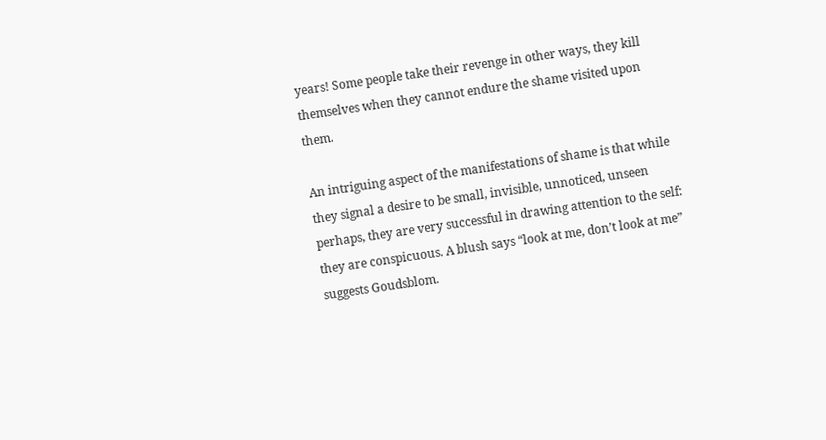years! Some people take their revenge in other ways, they kill themselves when they cannot endure the shame visited upon them.

An intriguing aspect of the manifestations of shame is that while they signal a desire to be small, invisible, unnoticed, unseen perhaps, they are very successful in drawing attention to the self: they are conspicuous. A blush says “look at me, don’t look at me” suggests Goudsblom.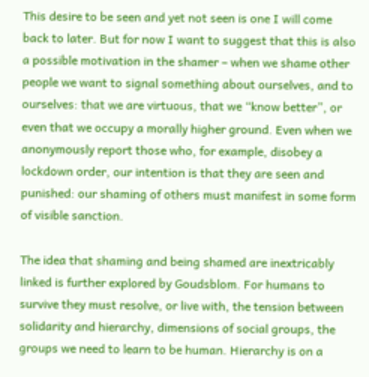This desire to be seen and yet not seen is one I will come back to later. But for now I want to suggest that this is also a possible motivation in the shamer – when we shame other people we want to signal something about ourselves, and to ourselves: that we are virtuous, that we “know better”, or even that we occupy a morally higher ground. Even when we anonymously report those who, for example, disobey a lockdown order, our intention is that they are seen and punished: our shaming of others must manifest in some form of visible sanction.

The idea that shaming and being shamed are inextricably linked is further explored by Goudsblom. For humans to survive they must resolve, or live with, the tension between solidarity and hierarchy, dimensions of social groups, the groups we need to learn to be human. Hierarchy is on a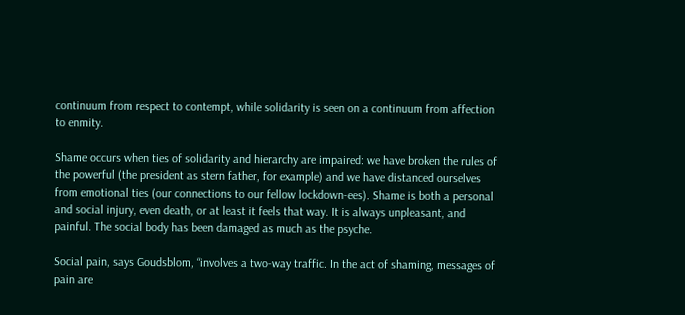continuum from respect to contempt, while solidarity is seen on a continuum from affection to enmity.

Shame occurs when ties of solidarity and hierarchy are impaired: we have broken the rules of the powerful (the president as stern father, for example) and we have distanced ourselves from emotional ties (our connections to our fellow lockdown-ees). Shame is both a personal and social injury, even death, or at least it feels that way. It is always unpleasant, and painful. The social body has been damaged as much as the psyche.

Social pain, says Goudsblom, “involves a two-way traffic. In the act of shaming, messages of pain are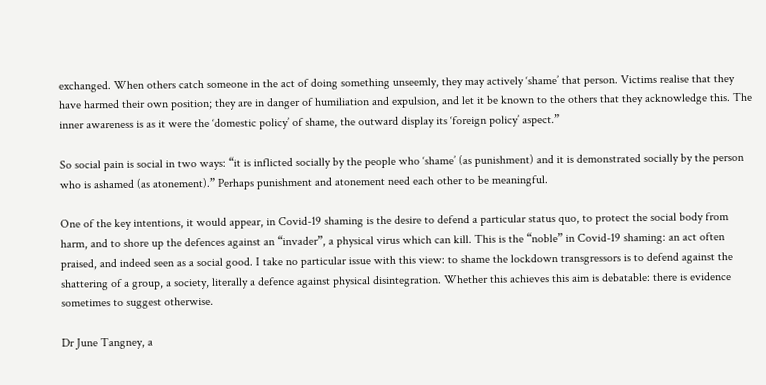exchanged. When others catch someone in the act of doing something unseemly, they may actively ‘shame’ that person. Victims realise that they have harmed their own position; they are in danger of humiliation and expulsion, and let it be known to the others that they acknowledge this. The inner awareness is as it were the ‘domestic policy’ of shame, the outward display its ‘foreign policy’ aspect.”

So social pain is social in two ways: “it is inflicted socially by the people who ‘shame’ (as punishment) and it is demonstrated socially by the person who is ashamed (as atonement).” Perhaps punishment and atonement need each other to be meaningful.

One of the key intentions, it would appear, in Covid-19 shaming is the desire to defend a particular status quo, to protect the social body from harm, and to shore up the defences against an “invader”, a physical virus which can kill. This is the “noble” in Covid-19 shaming: an act often praised, and indeed seen as a social good. I take no particular issue with this view: to shame the lockdown transgressors is to defend against the shattering of a group, a society, literally a defence against physical disintegration. Whether this achieves this aim is debatable: there is evidence sometimes to suggest otherwise.

Dr June Tangney, a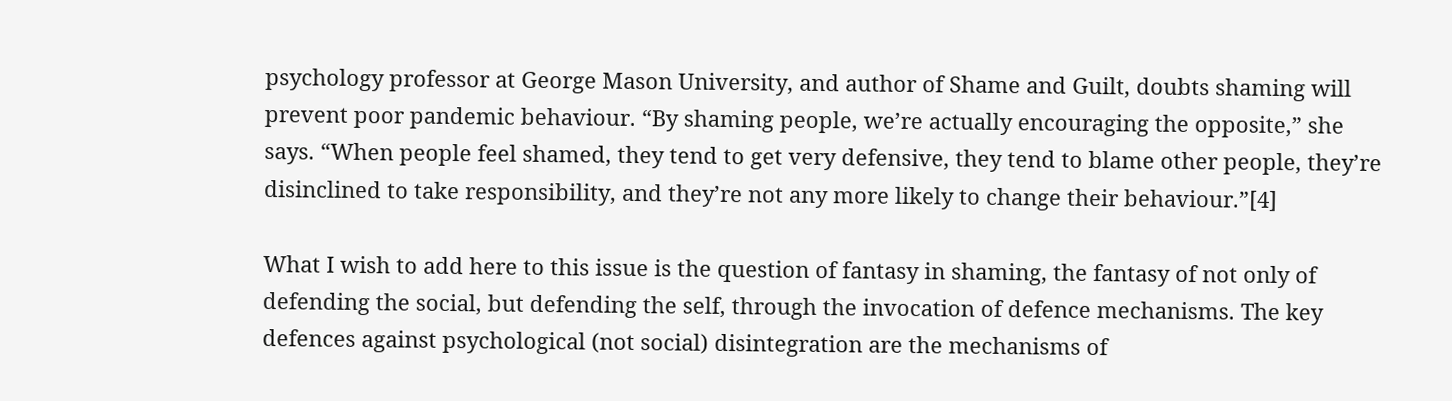psychology professor at George Mason University, and author of Shame and Guilt, doubts shaming will prevent poor pandemic behaviour. “By shaming people, we’re actually encouraging the opposite,” she says. “When people feel shamed, they tend to get very defensive, they tend to blame other people, they’re disinclined to take responsibility, and they’re not any more likely to change their behaviour.”[4]

What I wish to add here to this issue is the question of fantasy in shaming, the fantasy of not only of defending the social, but defending the self, through the invocation of defence mechanisms. The key defences against psychological (not social) disintegration are the mechanisms of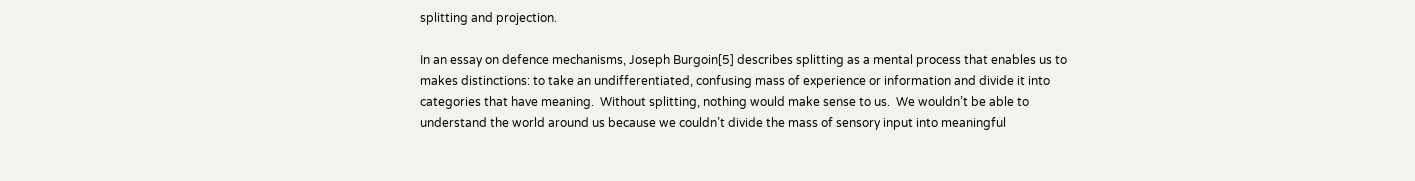splitting and projection.

In an essay on defence mechanisms, Joseph Burgoin[5] describes splitting as a mental process that enables us to makes distinctions: to take an undifferentiated, confusing mass of experience or information and divide it into categories that have meaning.  Without splitting, nothing would make sense to us.  We wouldn’t be able to understand the world around us because we couldn’t divide the mass of sensory input into meaningful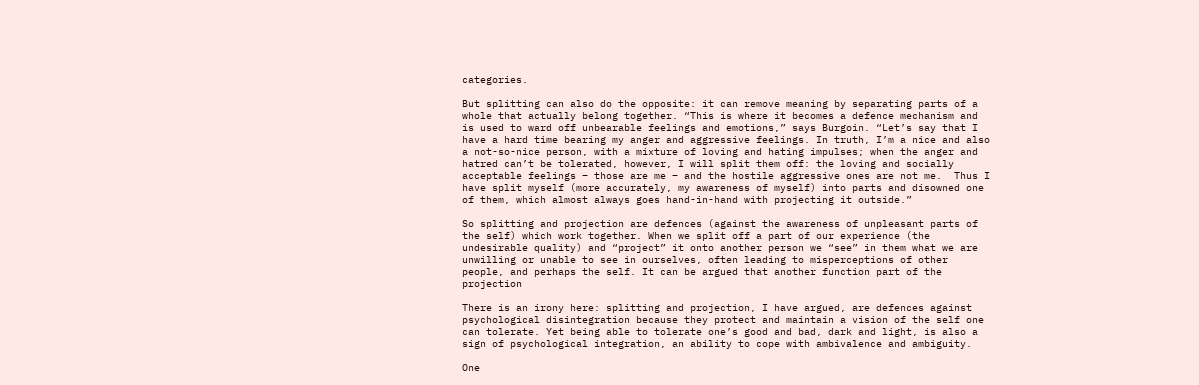categories.

But splitting can also do the opposite: it can remove meaning by separating parts of a whole that actually belong together. “This is where it becomes a defence mechanism and is used to ward off unbearable feelings and emotions,” says Burgoin. “Let’s say that I have a hard time bearing my anger and aggressive feelings. In truth, I’m a nice and also a not-so-nice person, with a mixture of loving and hating impulses; when the anger and hatred can’t be tolerated, however, I will split them off: the loving and socially acceptable feelings – those are me – and the hostile aggressive ones are not me.  Thus I have split myself (more accurately, my awareness of myself) into parts and disowned one of them, which almost always goes hand-in-hand with projecting it outside.”

So splitting and projection are defences (against the awareness of unpleasant parts of the self) which work together. When we split off a part of our experience (the undesirable quality) and “project” it onto another person we “see” in them what we are unwilling or unable to see in ourselves, often leading to misperceptions of other people, and perhaps the self. It can be argued that another function part of the projection

There is an irony here: splitting and projection, I have argued, are defences against psychological disintegration because they protect and maintain a vision of the self one can tolerate. Yet being able to tolerate one’s good and bad, dark and light, is also a sign of psychological integration, an ability to cope with ambivalence and ambiguity.

One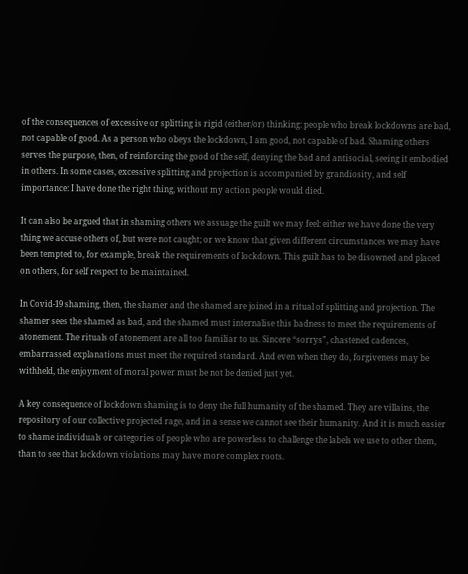of the consequences of excessive or splitting is rigid (either/or) thinking: people who break lockdowns are bad, not capable of good. As a person who obeys the lockdown, I am good, not capable of bad. Shaming others serves the purpose, then, of reinforcing the good of the self, denying the bad and antisocial, seeing it embodied in others. In some cases, excessive splitting and projection is accompanied by grandiosity, and self importance: I have done the right thing, without my action people would died.

It can also be argued that in shaming others we assuage the guilt we may feel: either we have done the very thing we accuse others of, but were not caught; or we know that given different circumstances we may have been tempted to, for example, break the requirements of lockdown. This guilt has to be disowned and placed on others, for self respect to be maintained.

In Covid-19 shaming, then, the shamer and the shamed are joined in a ritual of splitting and projection. The shamer sees the shamed as bad, and the shamed must internalise this badness to meet the requirements of atonement. The rituals of atonement are all too familiar to us. Sincere “sorrys”, chastened cadences, embarrassed explanations must meet the required standard. And even when they do, forgiveness may be withheld, the enjoyment of moral power must be not be denied just yet.

A key consequence of lockdown shaming is to deny the full humanity of the shamed. They are villains, the repository of our collective projected rage, and in a sense we cannot see their humanity. And it is much easier to shame individuals or categories of people who are powerless to challenge the labels we use to other them, than to see that lockdown violations may have more complex roots.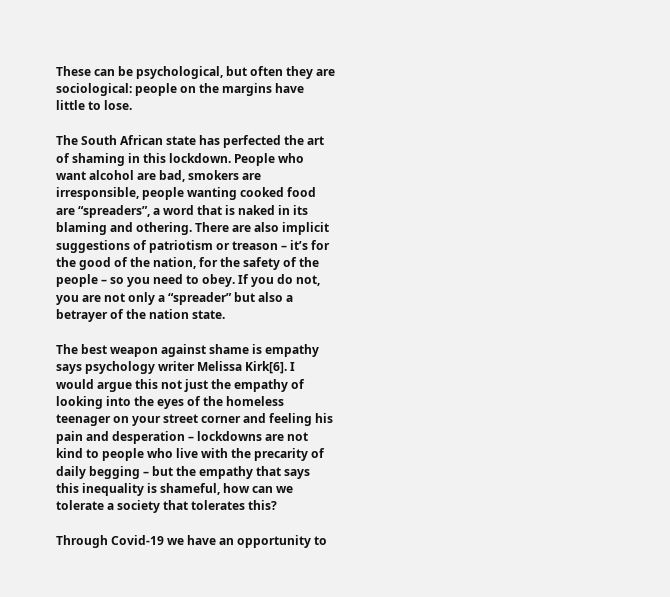These can be psychological, but often they are sociological: people on the margins have little to lose.

The South African state has perfected the art of shaming in this lockdown. People who want alcohol are bad, smokers are irresponsible, people wanting cooked food are “spreaders”, a word that is naked in its blaming and othering. There are also implicit suggestions of patriotism or treason – it’s for the good of the nation, for the safety of the people – so you need to obey. If you do not, you are not only a “spreader” but also a betrayer of the nation state.

The best weapon against shame is empathy says psychology writer Melissa Kirk[6]. I would argue this not just the empathy of looking into the eyes of the homeless teenager on your street corner and feeling his  pain and desperation – lockdowns are not kind to people who live with the precarity of daily begging – but the empathy that says this inequality is shameful, how can we tolerate a society that tolerates this?

Through Covid-19 we have an opportunity to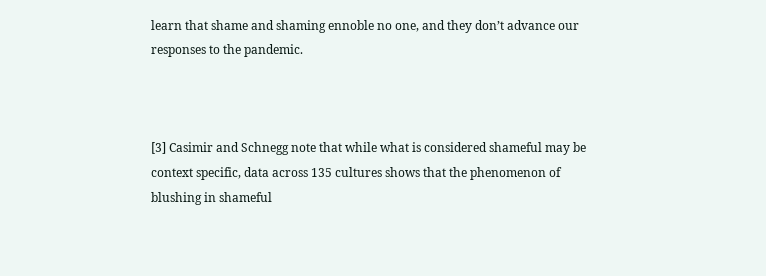learn that shame and shaming ennoble no one, and they don’t advance our responses to the pandemic.



[3] Casimir and Schnegg note that while what is considered shameful may be context specific, data across 135 cultures shows that the phenomenon of blushing in shameful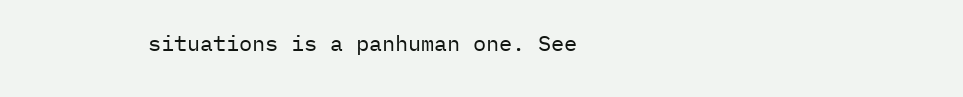situations is a panhuman one. See